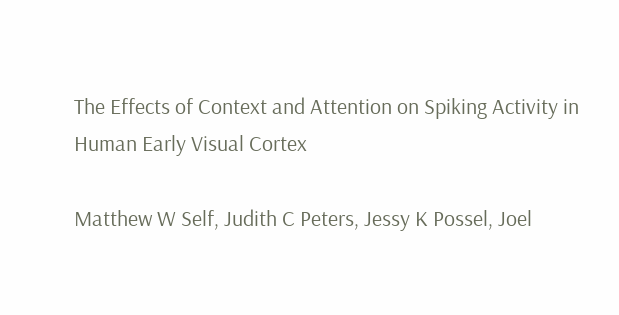The Effects of Context and Attention on Spiking Activity in Human Early Visual Cortex

Matthew W Self, Judith C Peters, Jessy K Possel, Joel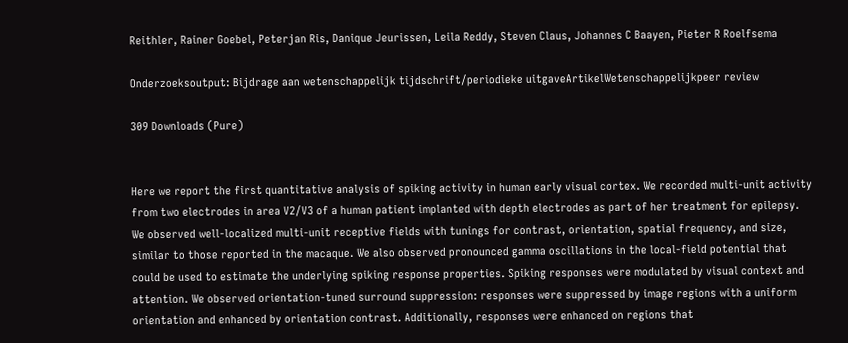Reithler, Rainer Goebel, Peterjan Ris, Danique Jeurissen, Leila Reddy, Steven Claus, Johannes C Baayen, Pieter R Roelfsema

Onderzoeksoutput: Bijdrage aan wetenschappelijk tijdschrift/periodieke uitgaveArtikelWetenschappelijkpeer review

309 Downloads (Pure)


Here we report the first quantitative analysis of spiking activity in human early visual cortex. We recorded multi-unit activity from two electrodes in area V2/V3 of a human patient implanted with depth electrodes as part of her treatment for epilepsy. We observed well-localized multi-unit receptive fields with tunings for contrast, orientation, spatial frequency, and size, similar to those reported in the macaque. We also observed pronounced gamma oscillations in the local-field potential that could be used to estimate the underlying spiking response properties. Spiking responses were modulated by visual context and attention. We observed orientation-tuned surround suppression: responses were suppressed by image regions with a uniform orientation and enhanced by orientation contrast. Additionally, responses were enhanced on regions that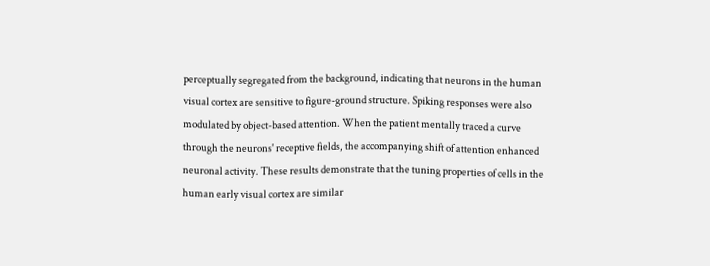perceptually segregated from the background, indicating that neurons in the human visual cortex are sensitive to figure-ground structure. Spiking responses were also modulated by object-based attention. When the patient mentally traced a curve through the neurons' receptive fields, the accompanying shift of attention enhanced neuronal activity. These results demonstrate that the tuning properties of cells in the human early visual cortex are similar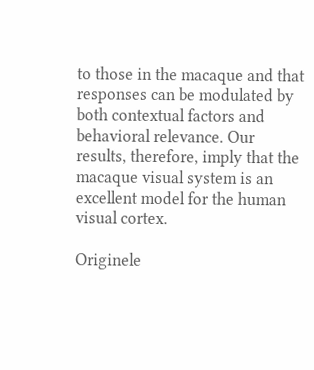to those in the macaque and that responses can be modulated by both contextual factors and behavioral relevance. Our results, therefore, imply that the macaque visual system is an excellent model for the human visual cortex.

Originele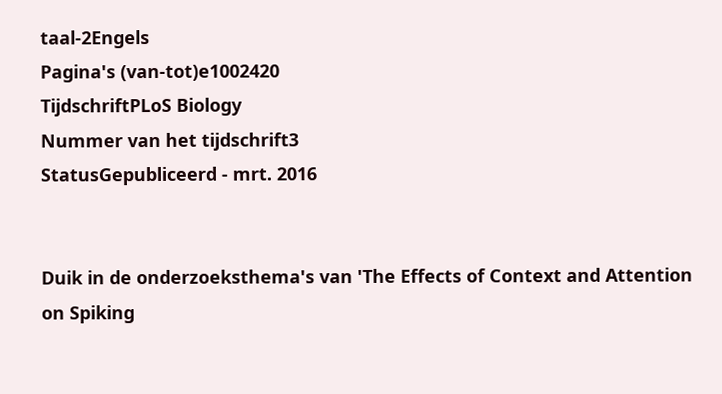taal-2Engels
Pagina's (van-tot)e1002420
TijdschriftPLoS Biology
Nummer van het tijdschrift3
StatusGepubliceerd - mrt. 2016


Duik in de onderzoeksthema's van 'The Effects of Context and Attention on Spiking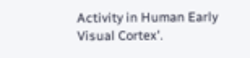Activity in Human Early Visual Cortex'.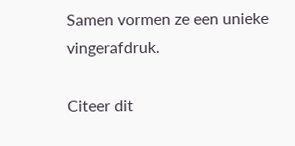Samen vormen ze een unieke vingerafdruk.

Citeer dit